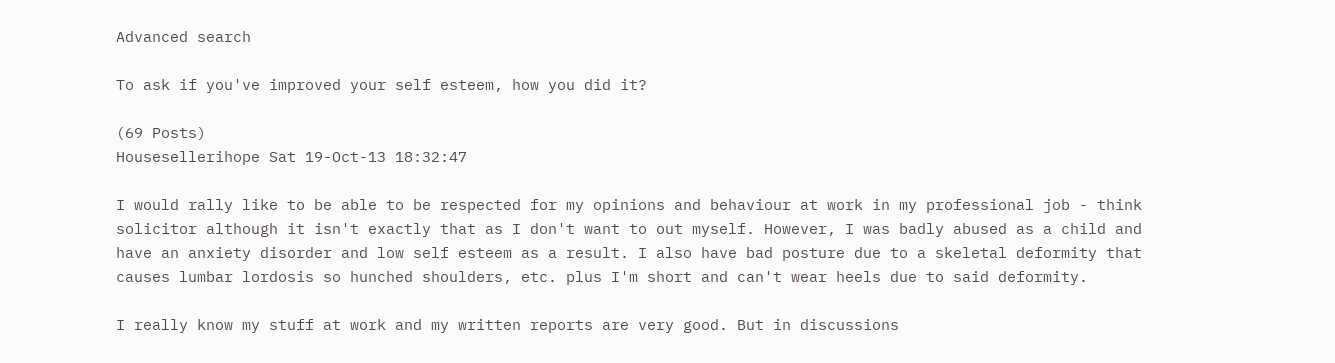Advanced search

To ask if you've improved your self esteem, how you did it?

(69 Posts)
Housesellerihope Sat 19-Oct-13 18:32:47

I would rally like to be able to be respected for my opinions and behaviour at work in my professional job - think solicitor although it isn't exactly that as I don't want to out myself. However, I was badly abused as a child and have an anxiety disorder and low self esteem as a result. I also have bad posture due to a skeletal deformity that causes lumbar lordosis so hunched shoulders, etc. plus I'm short and can't wear heels due to said deformity.

I really know my stuff at work and my written reports are very good. But in discussions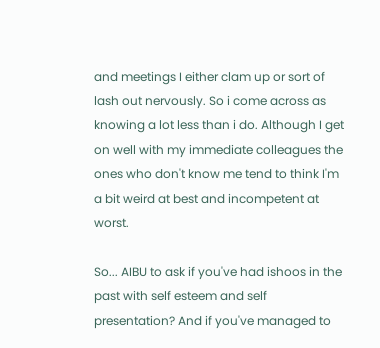and meetings I either clam up or sort of lash out nervously. So i come across as knowing a lot less than i do. Although I get on well with my immediate colleagues the ones who don't know me tend to think I'm a bit weird at best and incompetent at worst.

So... AIBU to ask if you've had ishoos in the past with self esteem and self presentation? And if you've managed to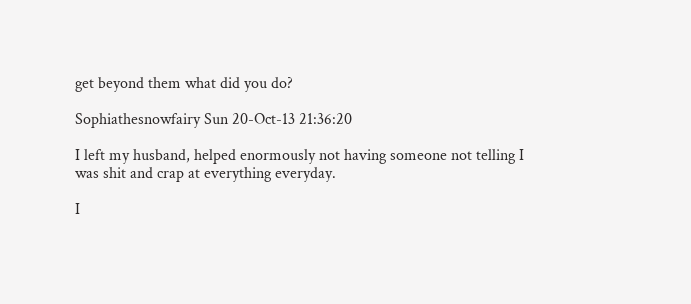get beyond them what did you do?

Sophiathesnowfairy Sun 20-Oct-13 21:36:20

I left my husband, helped enormously not having someone not telling I was shit and crap at everything everyday.

I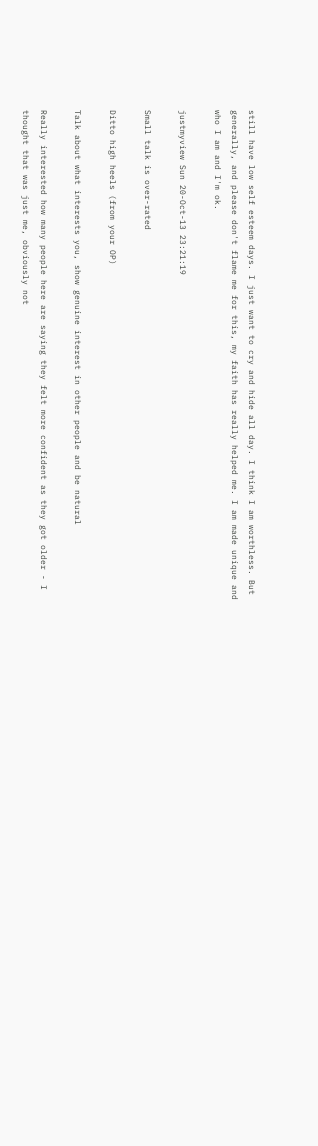still have low self esteem days. I just want to cry and hide all day. I think I am worthless. But generally, and please don't flame me for this, my faith has really helped me. I am made unique and who I am and I'm ok.

justmyview Sun 20-Oct-13 23:21:19

Small talk is over-rated

Ditto high heels (from your OP)

Talk about what interests you, show genuine interest in other people and be natural

Really interested how many people here are saying they felt more confident as they got older - I thought that was just me, obviously not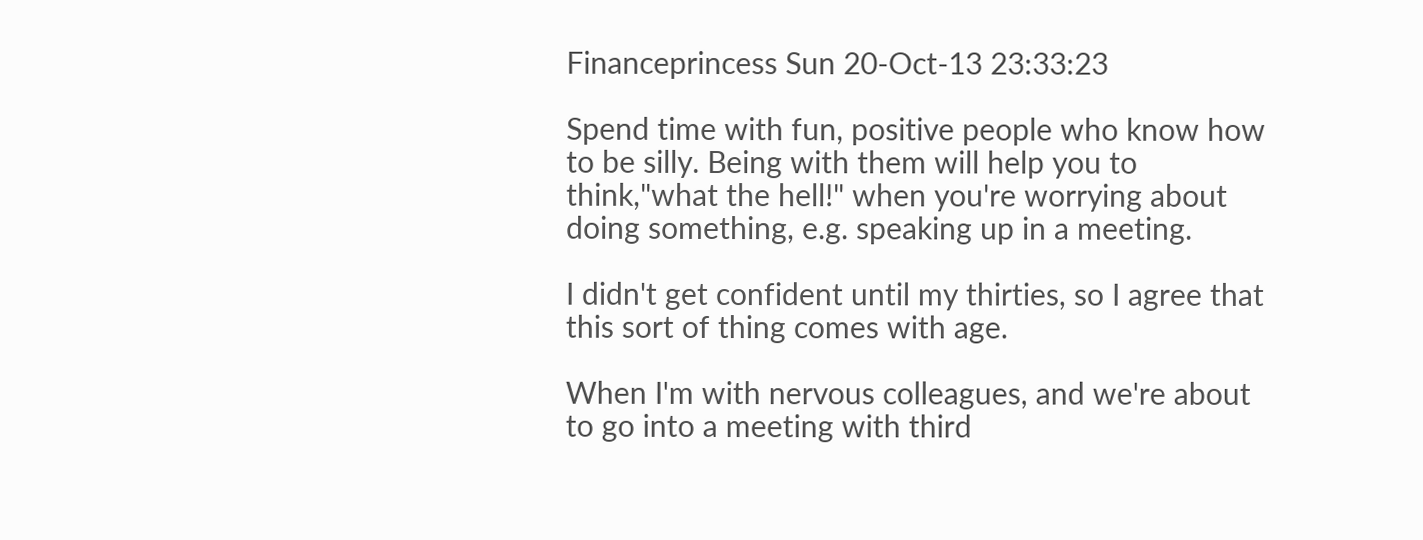Financeprincess Sun 20-Oct-13 23:33:23

Spend time with fun, positive people who know how to be silly. Being with them will help you to think,"what the hell!" when you're worrying about doing something, e.g. speaking up in a meeting.

I didn't get confident until my thirties, so I agree that this sort of thing comes with age.

When I'm with nervous colleagues, and we're about to go into a meeting with third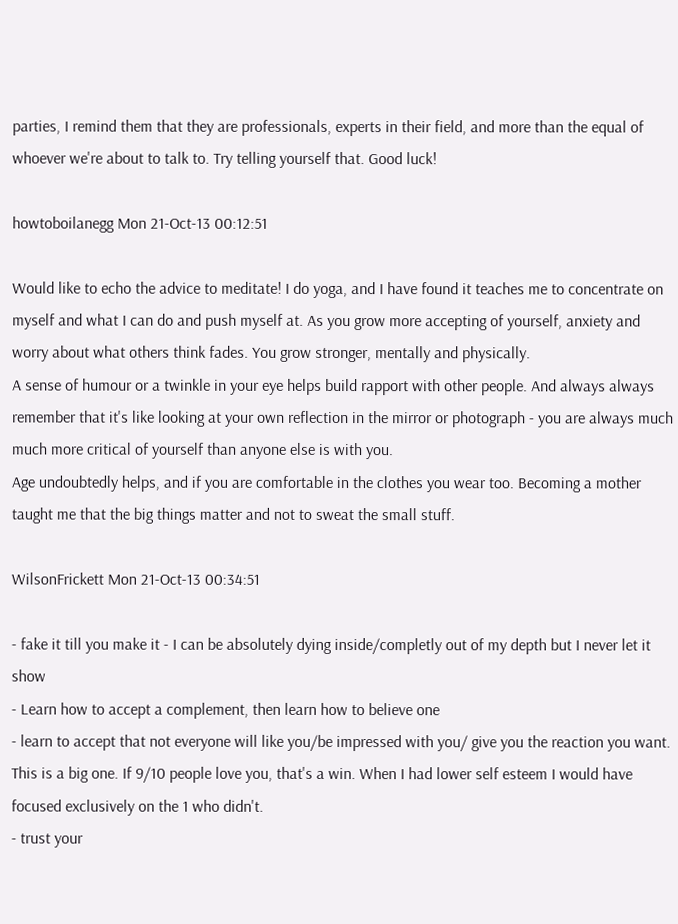parties, I remind them that they are professionals, experts in their field, and more than the equal of whoever we're about to talk to. Try telling yourself that. Good luck!

howtoboilanegg Mon 21-Oct-13 00:12:51

Would like to echo the advice to meditate! I do yoga, and I have found it teaches me to concentrate on myself and what I can do and push myself at. As you grow more accepting of yourself, anxiety and worry about what others think fades. You grow stronger, mentally and physically.
A sense of humour or a twinkle in your eye helps build rapport with other people. And always always remember that it's like looking at your own reflection in the mirror or photograph - you are always much much more critical of yourself than anyone else is with you.
Age undoubtedly helps, and if you are comfortable in the clothes you wear too. Becoming a mother taught me that the big things matter and not to sweat the small stuff.

WilsonFrickett Mon 21-Oct-13 00:34:51

- fake it till you make it - I can be absolutely dying inside/completly out of my depth but I never let it show
- Learn how to accept a complement, then learn how to believe one
- learn to accept that not everyone will like you/be impressed with you/ give you the reaction you want. This is a big one. If 9/10 people love you, that's a win. When I had lower self esteem I would have focused exclusively on the 1 who didn't.
- trust your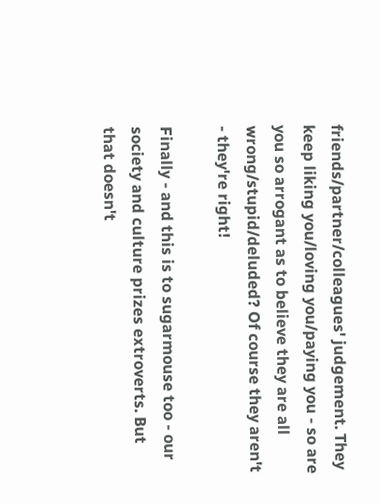friends/partner/colleagues' judgement. They keep liking you/loving you/paying you - so are you so arrogant as to believe they are all wrong/stupid/deluded? Of course they aren't - they're right!

Finally - and this is to sugarmouse too - our society and culture prizes extroverts. But that doesn't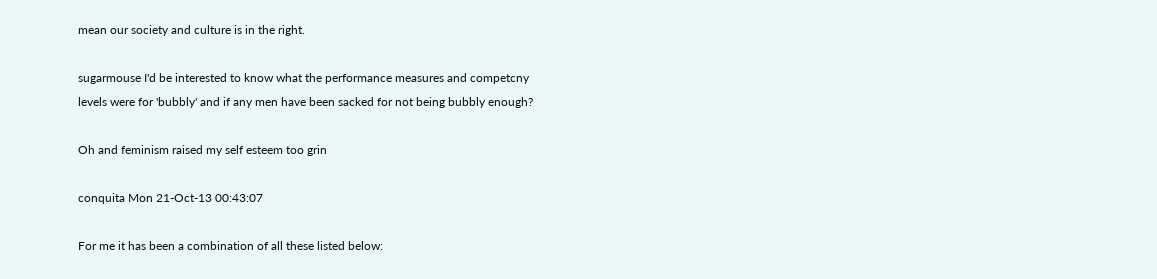mean our society and culture is in the right.

sugarmouse I'd be interested to know what the performance measures and competcny levels were for 'bubbly' and if any men have been sacked for not being bubbly enough?

Oh and feminism raised my self esteem too grin

conquita Mon 21-Oct-13 00:43:07

For me it has been a combination of all these listed below: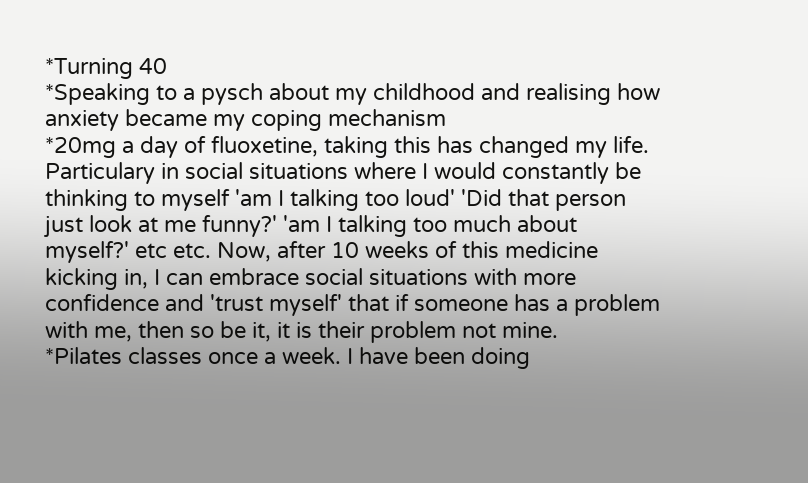*Turning 40
*Speaking to a pysch about my childhood and realising how anxiety became my coping mechanism
*20mg a day of fluoxetine, taking this has changed my life. Particulary in social situations where I would constantly be thinking to myself 'am I talking too loud' 'Did that person just look at me funny?' 'am I talking too much about myself?' etc etc. Now, after 10 weeks of this medicine kicking in, I can embrace social situations with more confidence and 'trust myself' that if someone has a problem with me, then so be it, it is their problem not mine.
*Pilates classes once a week. I have been doing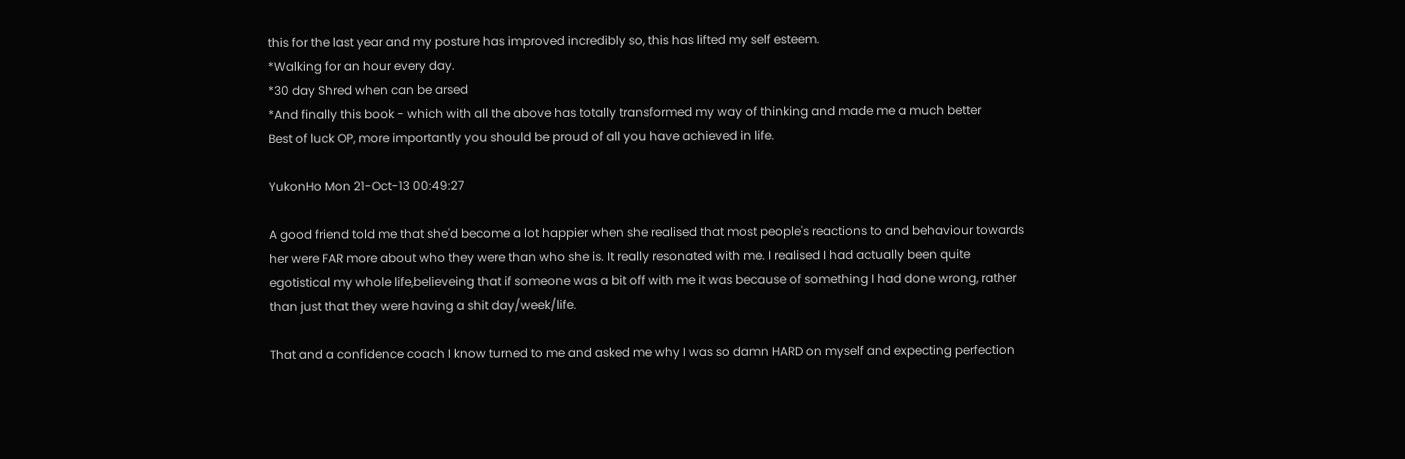this for the last year and my posture has improved incredibly so, this has lifted my self esteem.
*Walking for an hour every day.
*30 day Shred when can be arsed
*And finally this book - which with all the above has totally transformed my way of thinking and made me a much better
Best of luck OP, more importantly you should be proud of all you have achieved in life.

YukonHo Mon 21-Oct-13 00:49:27

A good friend told me that she'd become a lot happier when she realised that most people's reactions to and behaviour towards her were FAR more about who they were than who she is. It really resonated with me. I realised I had actually been quite egotistical my whole life,believeing that if someone was a bit off with me it was because of something I had done wrong, rather than just that they were having a shit day/week/life.

That and a confidence coach I know turned to me and asked me why I was so damn HARD on myself and expecting perfection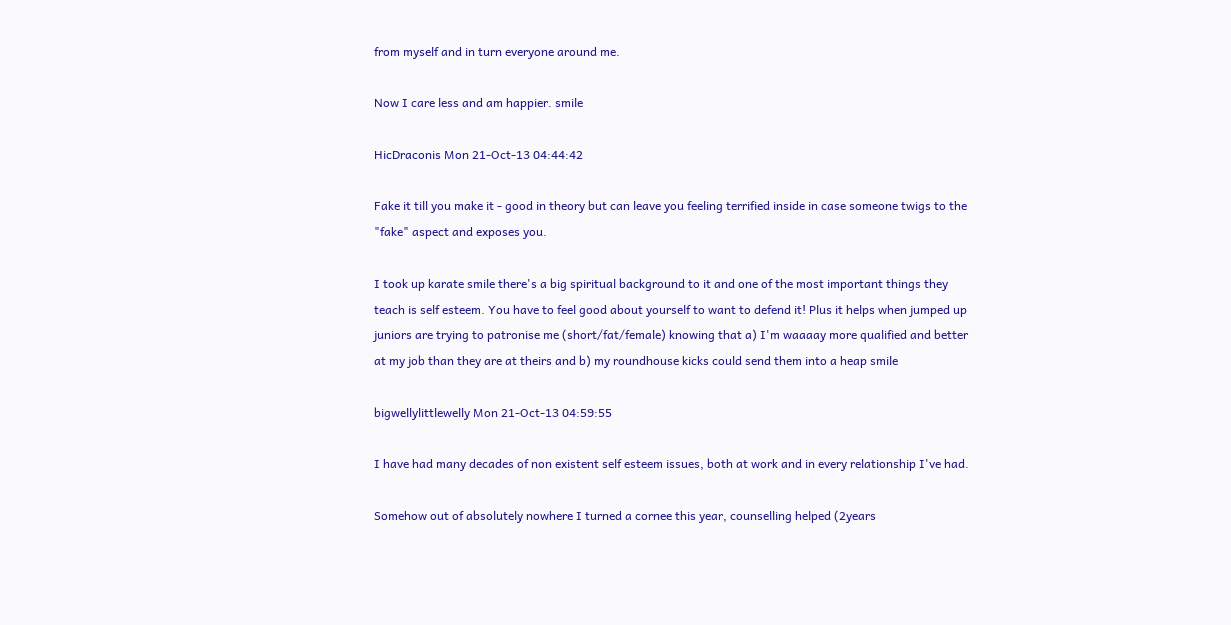from myself and in turn everyone around me.

Now I care less and am happier. smile

HicDraconis Mon 21-Oct-13 04:44:42

Fake it till you make it - good in theory but can leave you feeling terrified inside in case someone twigs to the "fake" aspect and exposes you.

I took up karate smile there's a big spiritual background to it and one of the most important things they teach is self esteem. You have to feel good about yourself to want to defend it! Plus it helps when jumped up juniors are trying to patronise me (short/fat/female) knowing that a) I'm waaaay more qualified and better at my job than they are at theirs and b) my roundhouse kicks could send them into a heap smile

bigwellylittlewelly Mon 21-Oct-13 04:59:55

I have had many decades of non existent self esteem issues, both at work and in every relationship I've had.

Somehow out of absolutely nowhere I turned a cornee this year, counselling helped (2years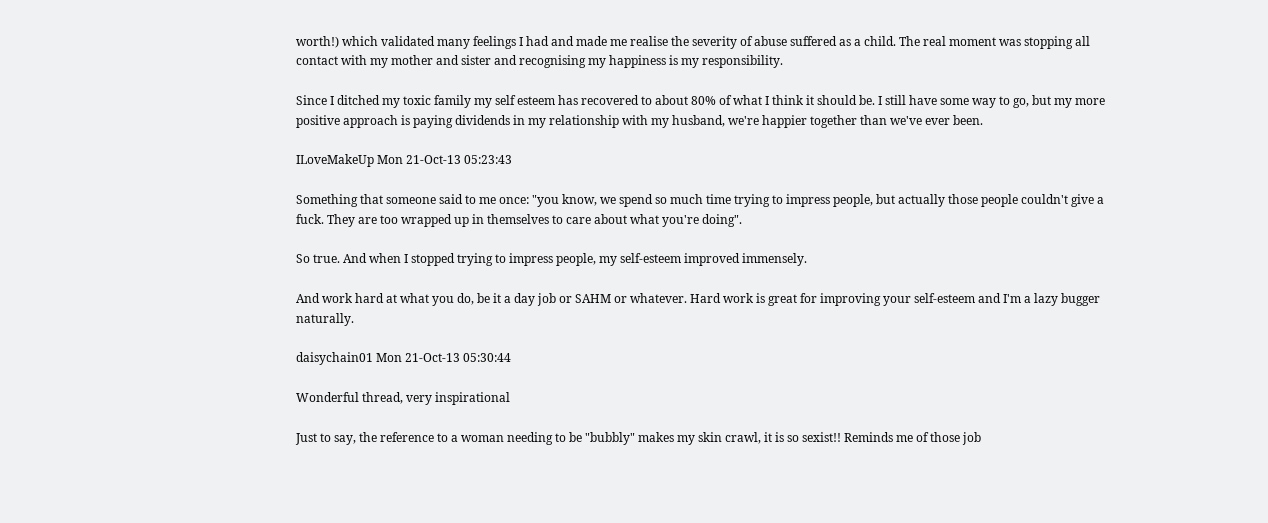worth!) which validated many feelings I had and made me realise the severity of abuse suffered as a child. The real moment was stopping all contact with my mother and sister and recognising my happiness is my responsibility.

Since I ditched my toxic family my self esteem has recovered to about 80% of what I think it should be. I still have some way to go, but my more positive approach is paying dividends in my relationship with my husband, we're happier together than we've ever been.

ILoveMakeUp Mon 21-Oct-13 05:23:43

Something that someone said to me once: "you know, we spend so much time trying to impress people, but actually those people couldn't give a fuck. They are too wrapped up in themselves to care about what you're doing".

So true. And when I stopped trying to impress people, my self-esteem improved immensely.

And work hard at what you do, be it a day job or SAHM or whatever. Hard work is great for improving your self-esteem and I'm a lazy bugger naturally.

daisychain01 Mon 21-Oct-13 05:30:44

Wonderful thread, very inspirational

Just to say, the reference to a woman needing to be "bubbly" makes my skin crawl, it is so sexist!! Reminds me of those job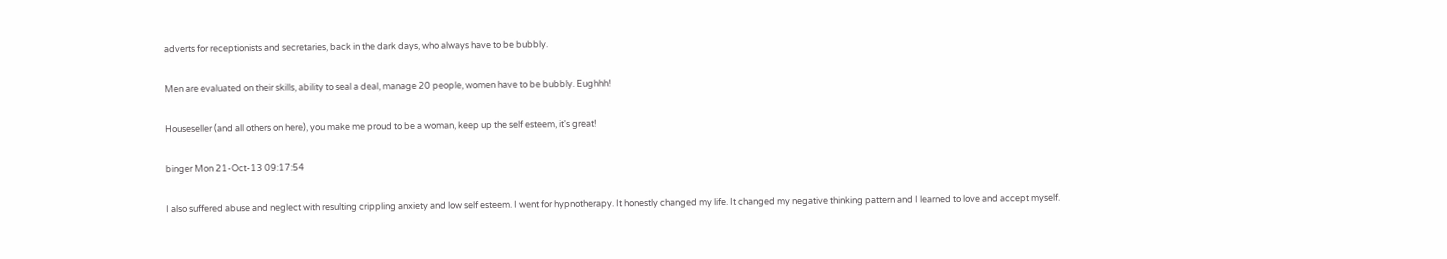adverts for receptionists and secretaries, back in the dark days, who always have to be bubbly.

Men are evaluated on their skills, ability to seal a deal, manage 20 people, women have to be bubbly. Eughhh!

Houseseller (and all others on here), you make me proud to be a woman, keep up the self esteem, it's great!

binger Mon 21-Oct-13 09:17:54

I also suffered abuse and neglect with resulting crippling anxiety and low self esteem. I went for hypnotherapy. It honestly changed my life. It changed my negative thinking pattern and I learned to love and accept myself.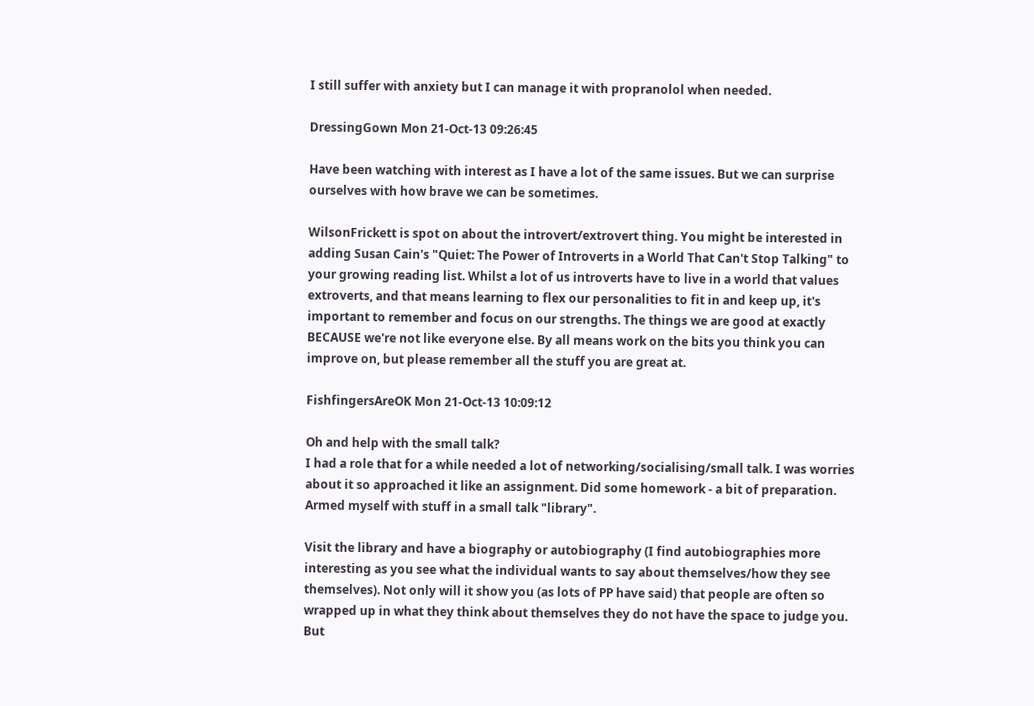I still suffer with anxiety but I can manage it with propranolol when needed.

DressingGown Mon 21-Oct-13 09:26:45

Have been watching with interest as I have a lot of the same issues. But we can surprise ourselves with how brave we can be sometimes.

WilsonFrickett is spot on about the introvert/extrovert thing. You might be interested in adding Susan Cain's "Quiet: The Power of Introverts in a World That Can't Stop Talking" to your growing reading list. Whilst a lot of us introverts have to live in a world that values extroverts, and that means learning to flex our personalities to fit in and keep up, it's important to remember and focus on our strengths. The things we are good at exactly BECAUSE we're not like everyone else. By all means work on the bits you think you can improve on, but please remember all the stuff you are great at.

FishfingersAreOK Mon 21-Oct-13 10:09:12

Oh and help with the small talk?
I had a role that for a while needed a lot of networking/socialising/small talk. I was worries about it so approached it like an assignment. Did some homework - a bit of preparation. Armed myself with stuff in a small talk "library".

Visit the library and have a biography or autobiography (I find autobiographies more interesting as you see what the individual wants to say about themselves/how they see themselves). Not only will it show you (as lots of PP have said) that people are often so wrapped up in what they think about themselves they do not have the space to judge you. But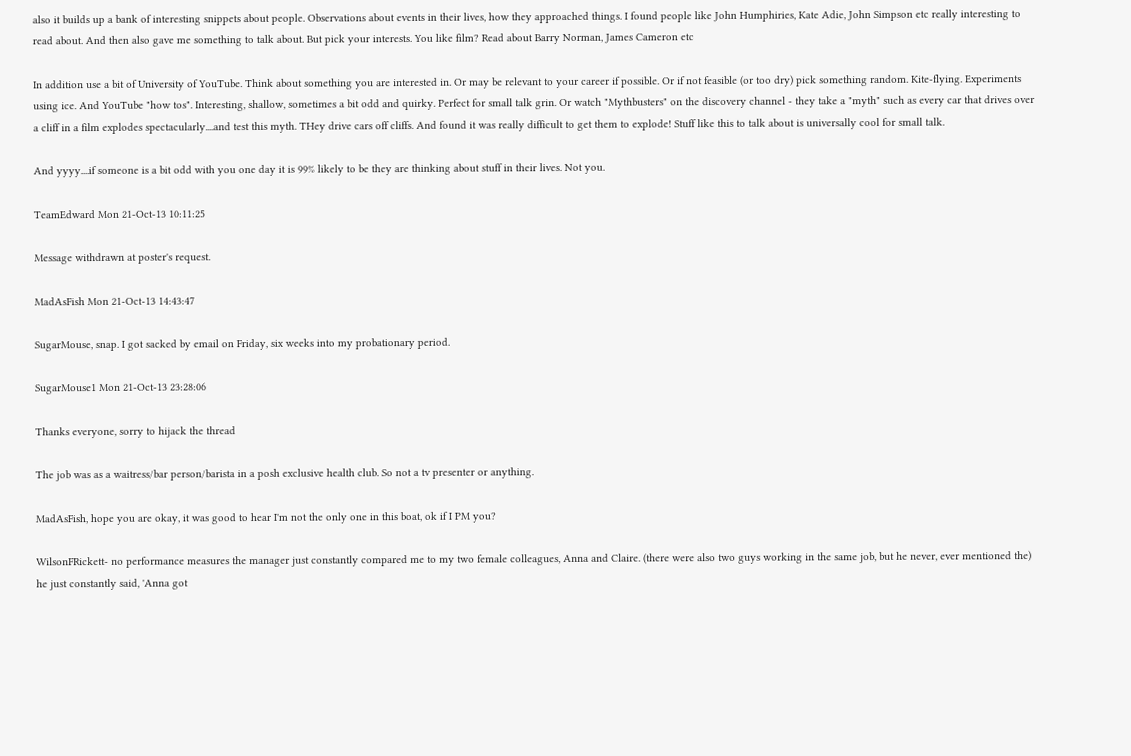also it builds up a bank of interesting snippets about people. Observations about events in their lives, how they approached things. I found people like John Humphiries, Kate Adie, John Simpson etc really interesting to read about. And then also gave me something to talk about. But pick your interests. You like film? Read about Barry Norman, James Cameron etc

In addition use a bit of University of YouTube. Think about something you are interested in. Or may be relevant to your career if possible. Or if not feasible (or too dry) pick something random. Kite-flying. Experiments using ice. And YouTube "how tos". Interesting, shallow, sometimes a bit odd and quirky. Perfect for small talk grin. Or watch "Mythbusters" on the discovery channel - they take a "myth" such as every car that drives over a cliff in a film explodes spectacularly....and test this myth. THey drive cars off cliffs. And found it was really difficult to get them to explode! Stuff like this to talk about is universally cool for small talk.

And yyyy....if someone is a bit odd with you one day it is 99% likely to be they are thinking about stuff in their lives. Not you.

TeamEdward Mon 21-Oct-13 10:11:25

Message withdrawn at poster's request.

MadAsFish Mon 21-Oct-13 14:43:47

SugarMouse, snap. I got sacked by email on Friday, six weeks into my probationary period.

SugarMouse1 Mon 21-Oct-13 23:28:06

Thanks everyone, sorry to hijack the thread

The job was as a waitress/bar person/barista in a posh exclusive health club. So not a tv presenter or anything.

MadAsFish, hope you are okay, it was good to hear I'm not the only one in this boat, ok if I PM you?

WilsonFRickett- no performance measures the manager just constantly compared me to my two female colleagues, Anna and Claire. (there were also two guys working in the same job, but he never, ever mentioned the) he just constantly said, 'Anna got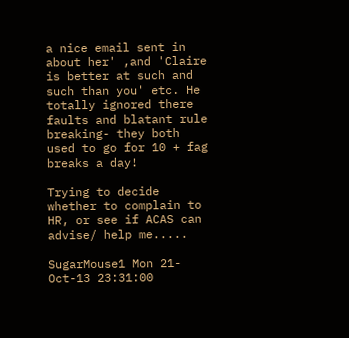a nice email sent in about her' ,and 'Claire is better at such and such than you' etc. He totally ignored there faults and blatant rule breaking- they both used to go for 10 + fag breaks a day!

Trying to decide whether to complain to HR, or see if ACAS can advise/ help me.....

SugarMouse1 Mon 21-Oct-13 23:31:00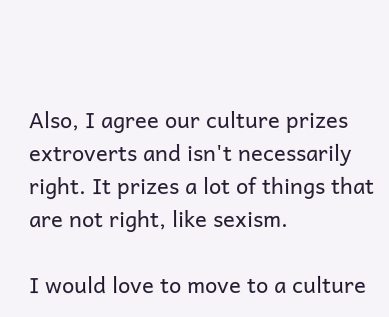Also, I agree our culture prizes extroverts and isn't necessarily right. It prizes a lot of things that are not right, like sexism.

I would love to move to a culture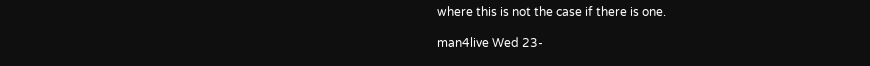where this is not the case if there is one.

man4live Wed 23-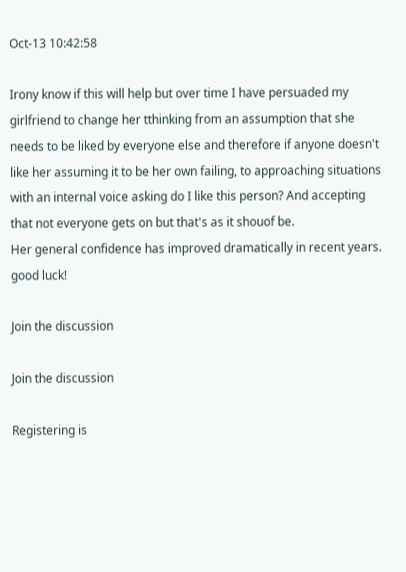Oct-13 10:42:58

Irony know if this will help but over time I have persuaded my girlfriend to change her tthinking from an assumption that she needs to be liked by everyone else and therefore if anyone doesn't like her assuming it to be her own failing, to approaching situations with an internal voice asking do I like this person? And accepting that not everyone gets on but that's as it shouof be.
Her general confidence has improved dramatically in recent years.
good luck!

Join the discussion

Join the discussion

Registering is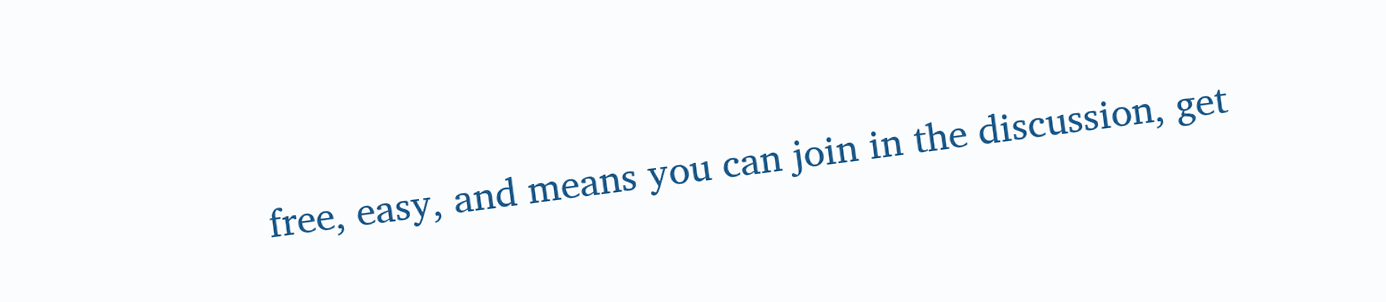free, easy, and means you can join in the discussion, get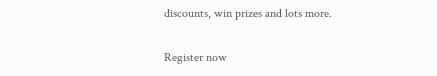discounts, win prizes and lots more.

Register now